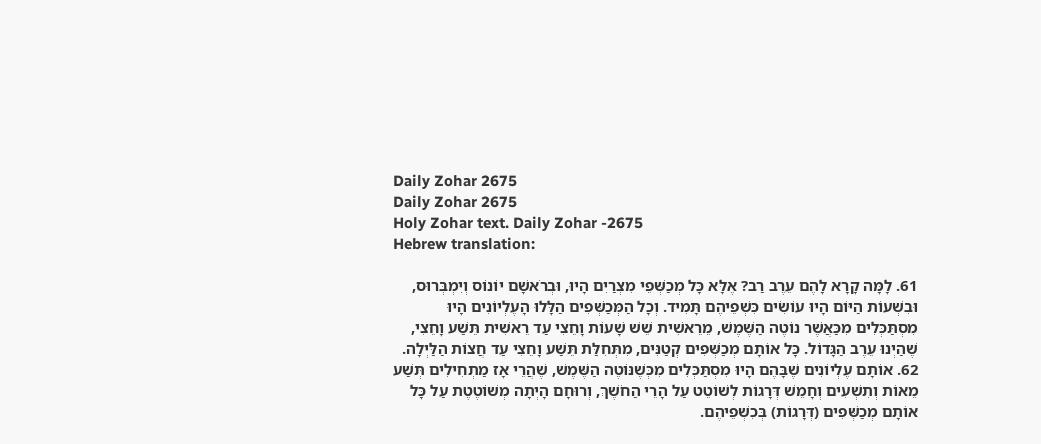Daily Zohar 2675
Daily Zohar 2675
Holy Zohar text. Daily Zohar -2675
Hebrew translation:

61. לָמָּה קָרָא לָהֶם עֵרֶב רַב? אֶלָּא כָּל מְכַשְּׁפֵי מִצְרַיִם הָיוּ, וּבְרֹאשָׁם יוֹנוֹס וְיִמְבְּרוּס, וּבִשְׁעוֹת הַיּוֹם הָיוּ עוֹשִׂים כִּשְׁפֵיהֶם תָּמִיד. וְכָל הַמְּכַשְּׁפִים הַלָּלוּ הָעֶלְיוֹנִים הָיוּ מִסְתַּכְּלִים מִכַּאֲשֶׁר נוֹטֶה הַשֶּׁמֶשׁ, מֵרֵאשִׁית שֵׁשׁ שָׁעוֹת וָחֵצִי עַד רֵאשִׁית תֵּשַׁע וָחֵצִי, שֶׁהַיְנוּ עֵרֶב הַגָּדוֹל. כָּל אוֹתָם מְכַשְּׁפִים קְטַנִּים, מִתְּחִלַּת תֵּשַׁע וָחֵצִי עַד חֲצוֹת הַלַּיְלָה.
62. אוֹתָם עֶלְיוֹנִים שֶׁבָּהֶם הָיוּ מִסְתַּכְּלִים מִכְּשֶׁנּוֹטֶה הַשֶּׁמֶשׁ, שֶׁהֲרֵי אָז מַתְחִילִים תְּשַׁע מֵאוֹת וְתִשְׁעִים וְחָמֵשׁ דְּרָגוֹת לְשׁוֹטֵט עַל הָרֵי הַחֹשֶׁךְ, וְרוּחָם הָיְתָה מְשׁוֹטֶטֶת עַל כָּל אוֹתָם מְכַשְּׁפִים (דְּרָגוֹת) בְּכִשְׁפֵיהֶם.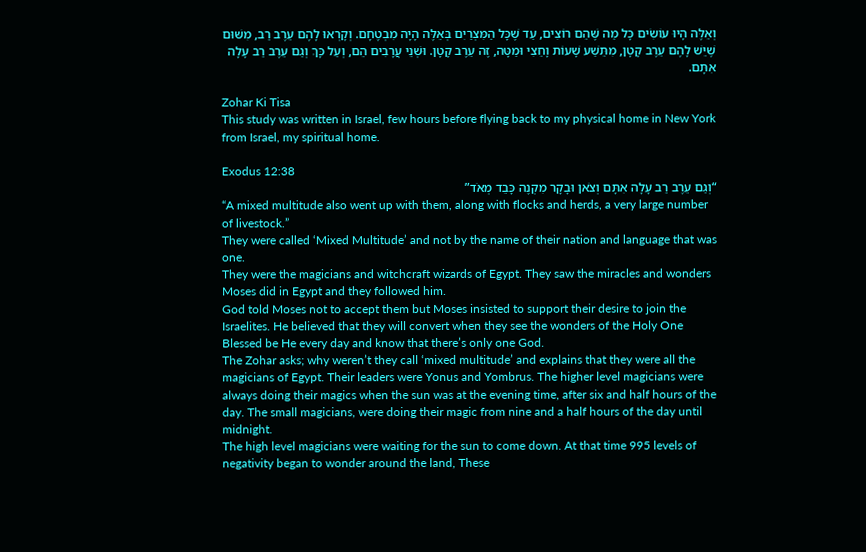וְאֵלֶּה הָיוּ עוֹשִׂים כָּל מַה שֶּׁהֵם רוֹצִים, עַד שֶׁכָּל הַמִּצְרַיִם בְּאֵלֶּה הָיָה מִבְטֶחָם. וְקָרְאוּ לָהֶם עֵרֶב רַב, מִשּׁוּם שֶׁיֵּשׁ לָהֶם עֵרֶב קָטָן, מִתֵּשַׁע שָׁעוֹת וָחֵצִי וּמַטָּה, זֶה עֵרֶב קָטָן. וּשְׁנֵי עֲרָבִים הֵם, וְעַל כָּךְ וְגַם עֵרֶב רַב עָלָה אִתָּם.

Zohar Ki Tisa
This study was written in Israel, few hours before flying back to my physical home in New York from Israel, my spiritual home.

Exodus 12:38
“וְגַם עֵרֶב רַב עָלָה אִתָּם וְצֹאן וּבָקָר מִקְנֶה כָּבֵד מְאֹד”
“A mixed multitude also went up with them, along with flocks and herds, a very large number of livestock.”
They were called ‘Mixed Multitude’ and not by the name of their nation and language that was one.
They were the magicians and witchcraft wizards of Egypt. They saw the miracles and wonders Moses did in Egypt and they followed him.
God told Moses not to accept them but Moses insisted to support their desire to join the Israelites. He believed that they will convert when they see the wonders of the Holy One Blessed be He every day and know that there’s only one God.
The Zohar asks; why weren’t they call ‘mixed multitude’ and explains that they were all the magicians of Egypt. Their leaders were Yonus and Yombrus. The higher level magicians were always doing their magics when the sun was at the evening time, after six and half hours of the day. The small magicians, were doing their magic from nine and a half hours of the day until midnight.
The high level magicians were waiting for the sun to come down. At that time 995 levels of negativity began to wonder around the land, These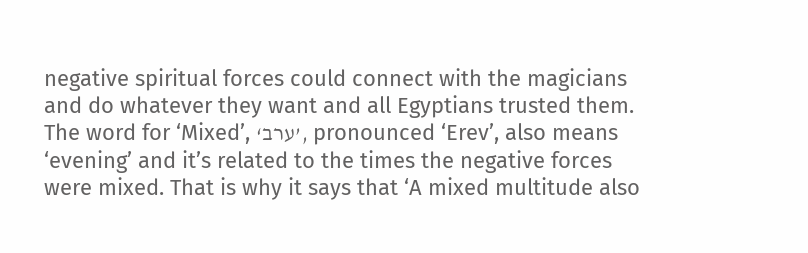negative spiritual forces could connect with the magicians and do whatever they want and all Egyptians trusted them. The word for ‘Mixed’, ‘ערב’, pronounced ‘Erev’, also means ‘evening’ and it’s related to the times the negative forces were mixed. That is why it says that ‘A mixed multitude also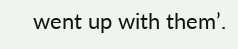went up with them’.